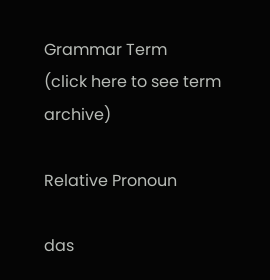Grammar Term
(click here to see term archive)

Relative Pronoun

das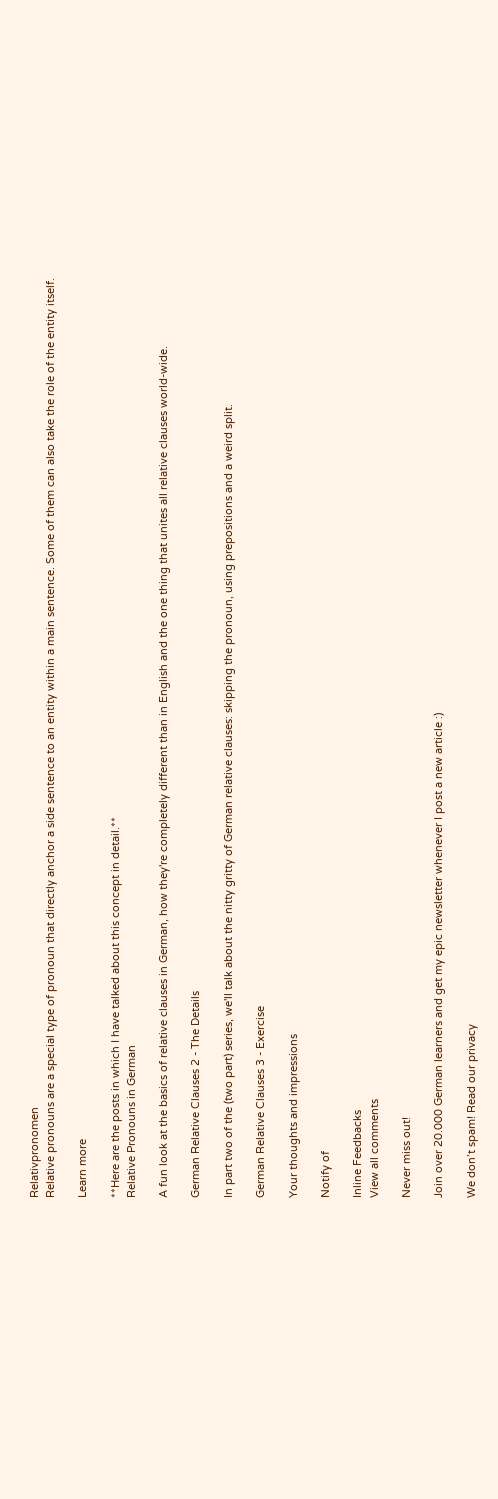Relativpronomen
Relative pronouns are a special type of pronoun that directly anchor a side sentence to an entity within a main sentence. Some of them can also take the role of the entity itself.

Learn more

**Here are the posts in which I have talked about this concept in detail.**
Relative Pronouns in German

A fun look at the basics of relative clauses in German, how they're completely different than in English and the one thing that unites all relative clauses world-wide.

German Relative Clauses 2 - The Details

In part two of the (two part) series, we'll talk about the nitty gritty of German relative clauses: skipping the pronoun, using prepositions and a weird split.

German Relative Clauses 3 - Exercise

Your thoughts and impressions

Notify of

Inline Feedbacks
View all comments

Never miss out!

Join over 20.000 German learners and get my epic newsletter whenever I post a new article :)

We don’t spam! Read our privacy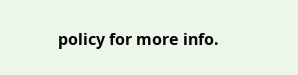policy for more info.